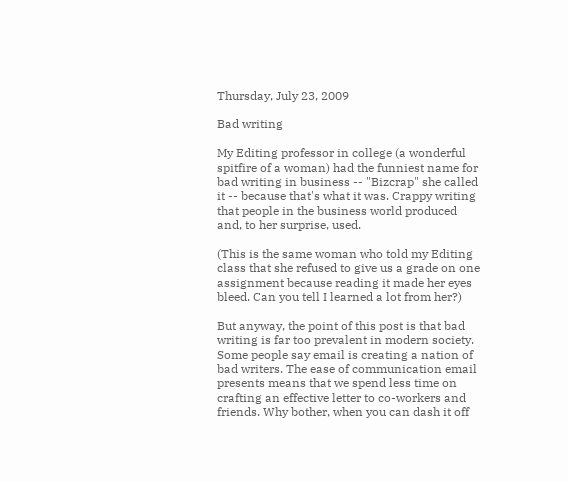Thursday, July 23, 2009

Bad writing

My Editing professor in college (a wonderful spitfire of a woman) had the funniest name for bad writing in business -- "Bizcrap" she called it -- because that's what it was. Crappy writing that people in the business world produced and, to her surprise, used.

(This is the same woman who told my Editing class that she refused to give us a grade on one assignment because reading it made her eyes bleed. Can you tell I learned a lot from her?)

But anyway, the point of this post is that bad writing is far too prevalent in modern society. Some people say email is creating a nation of bad writers. The ease of communication email presents means that we spend less time on crafting an effective letter to co-workers and friends. Why bother, when you can dash it off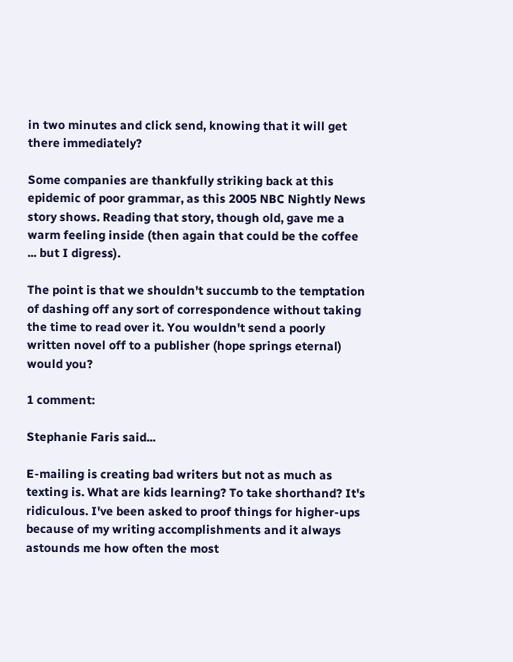in two minutes and click send, knowing that it will get there immediately?

Some companies are thankfully striking back at this epidemic of poor grammar, as this 2005 NBC Nightly News story shows. Reading that story, though old, gave me a warm feeling inside (then again that could be the coffee ... but I digress).

The point is that we shouldn't succumb to the temptation of dashing off any sort of correspondence without taking the time to read over it. You wouldn't send a poorly written novel off to a publisher (hope springs eternal) would you?

1 comment:

Stephanie Faris said...

E-mailing is creating bad writers but not as much as texting is. What are kids learning? To take shorthand? It's ridiculous. I've been asked to proof things for higher-ups because of my writing accomplishments and it always astounds me how often the most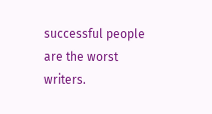successful people are the worst writers.